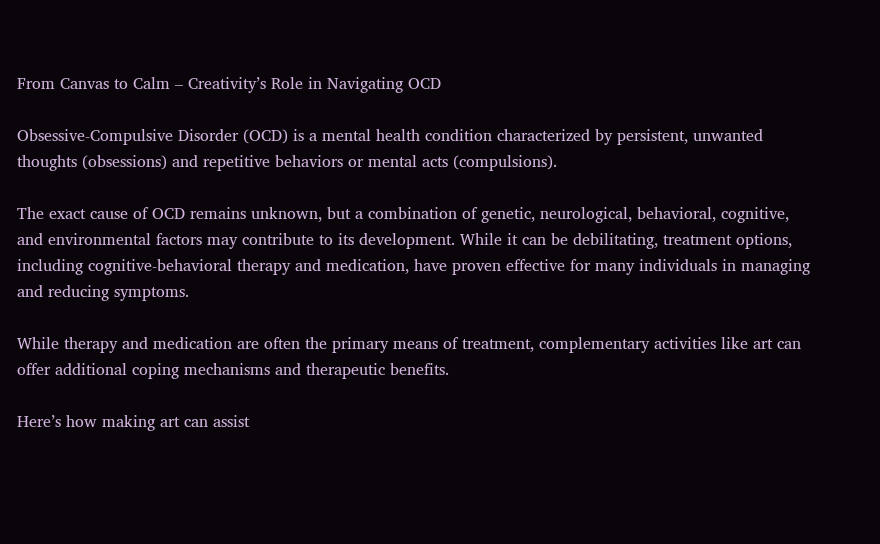From Canvas to Calm – Creativity’s Role in Navigating OCD

Obsessive-Compulsive Disorder (OCD) is a mental health condition characterized by persistent, unwanted thoughts (obsessions) and repetitive behaviors or mental acts (compulsions).

The exact cause of OCD remains unknown, but a combination of genetic, neurological, behavioral, cognitive, and environmental factors may contribute to its development. While it can be debilitating, treatment options, including cognitive-behavioral therapy and medication, have proven effective for many individuals in managing and reducing symptoms.

While therapy and medication are often the primary means of treatment, complementary activities like art can offer additional coping mechanisms and therapeutic benefits.

Here’s how making art can assist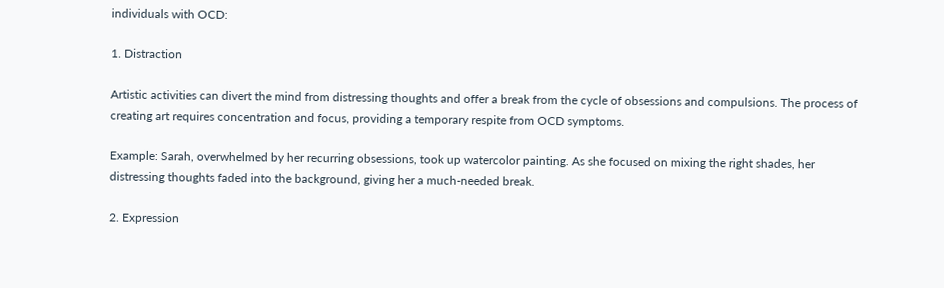individuals with OCD:

1. Distraction

Artistic activities can divert the mind from distressing thoughts and offer a break from the cycle of obsessions and compulsions. The process of creating art requires concentration and focus, providing a temporary respite from OCD symptoms.

Example: Sarah, overwhelmed by her recurring obsessions, took up watercolor painting. As she focused on mixing the right shades, her distressing thoughts faded into the background, giving her a much-needed break.

2. Expression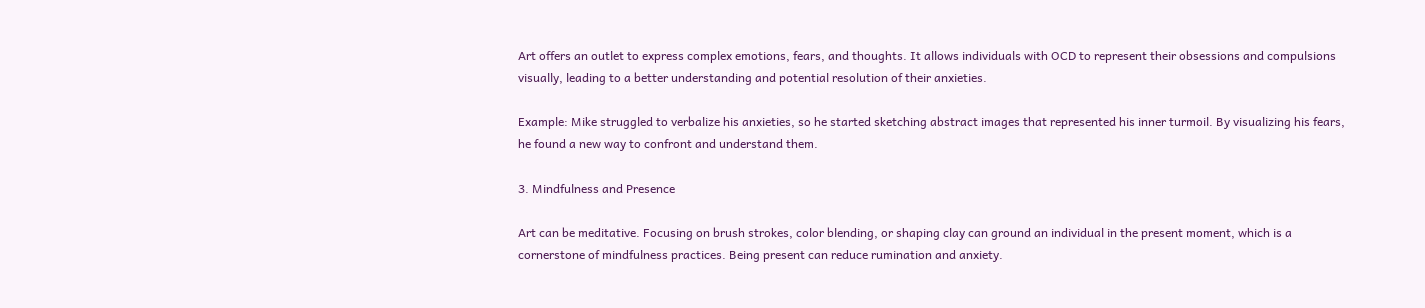Art offers an outlet to express complex emotions, fears, and thoughts. It allows individuals with OCD to represent their obsessions and compulsions visually, leading to a better understanding and potential resolution of their anxieties.

Example: Mike struggled to verbalize his anxieties, so he started sketching abstract images that represented his inner turmoil. By visualizing his fears, he found a new way to confront and understand them.

3. Mindfulness and Presence

Art can be meditative. Focusing on brush strokes, color blending, or shaping clay can ground an individual in the present moment, which is a cornerstone of mindfulness practices. Being present can reduce rumination and anxiety.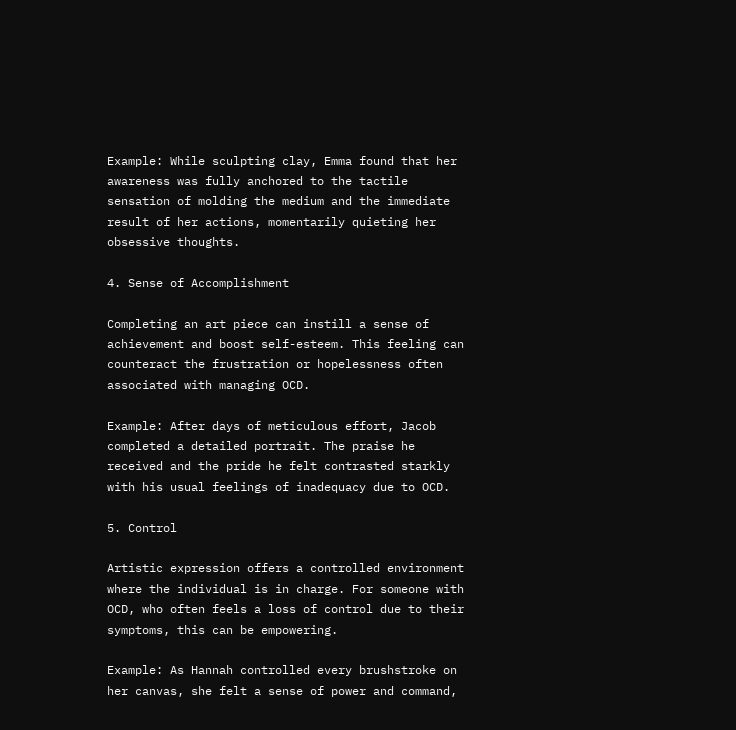Example: While sculpting clay, Emma found that her awareness was fully anchored to the tactile sensation of molding the medium and the immediate result of her actions, momentarily quieting her obsessive thoughts.

4. Sense of Accomplishment

Completing an art piece can instill a sense of achievement and boost self-esteem. This feeling can counteract the frustration or hopelessness often associated with managing OCD.

Example: After days of meticulous effort, Jacob completed a detailed portrait. The praise he received and the pride he felt contrasted starkly with his usual feelings of inadequacy due to OCD.

5. Control

Artistic expression offers a controlled environment where the individual is in charge. For someone with OCD, who often feels a loss of control due to their symptoms, this can be empowering.

Example: As Hannah controlled every brushstroke on her canvas, she felt a sense of power and command,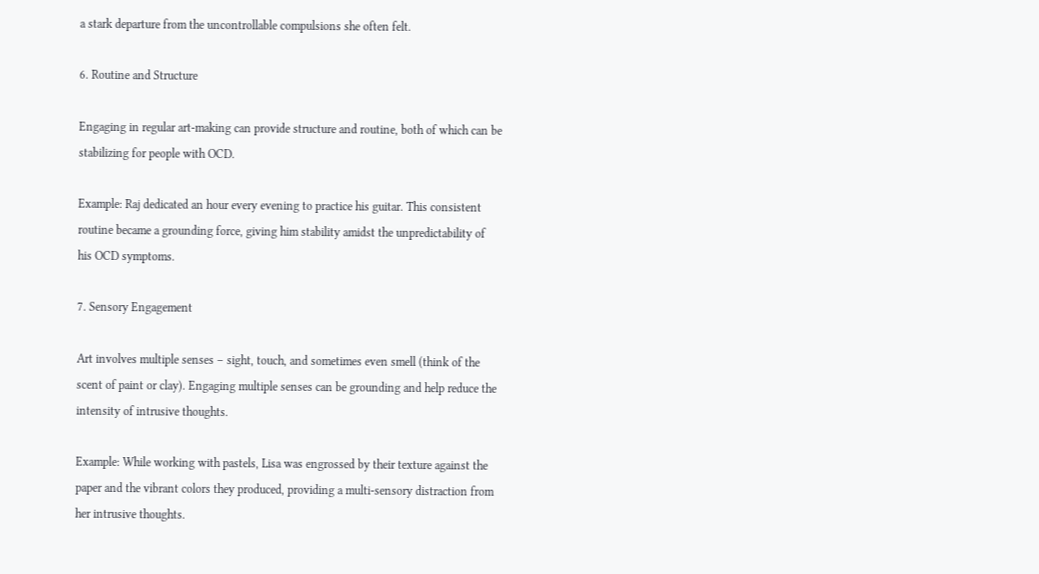a stark departure from the uncontrollable compulsions she often felt.

6. Routine and Structure

Engaging in regular art-making can provide structure and routine, both of which can be stabilizing for people with OCD.

Example: Raj dedicated an hour every evening to practice his guitar. This consistent routine became a grounding force, giving him stability amidst the unpredictability of his OCD symptoms.

7. Sensory Engagement

Art involves multiple senses – sight, touch, and sometimes even smell (think of the scent of paint or clay). Engaging multiple senses can be grounding and help reduce the intensity of intrusive thoughts.

Example: While working with pastels, Lisa was engrossed by their texture against the paper and the vibrant colors they produced, providing a multi-sensory distraction from her intrusive thoughts.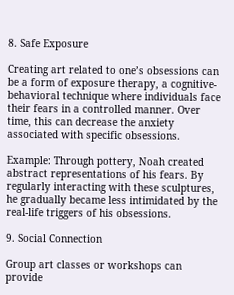8. Safe Exposure

Creating art related to one’s obsessions can be a form of exposure therapy, a cognitive-behavioral technique where individuals face their fears in a controlled manner. Over time, this can decrease the anxiety associated with specific obsessions.

Example: Through pottery, Noah created abstract representations of his fears. By regularly interacting with these sculptures, he gradually became less intimidated by the real-life triggers of his obsessions.

9. Social Connection

Group art classes or workshops can provide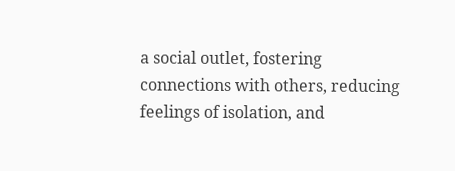a social outlet, fostering connections with others, reducing feelings of isolation, and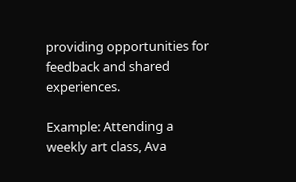providing opportunities for feedback and shared experiences.

Example: Attending a weekly art class, Ava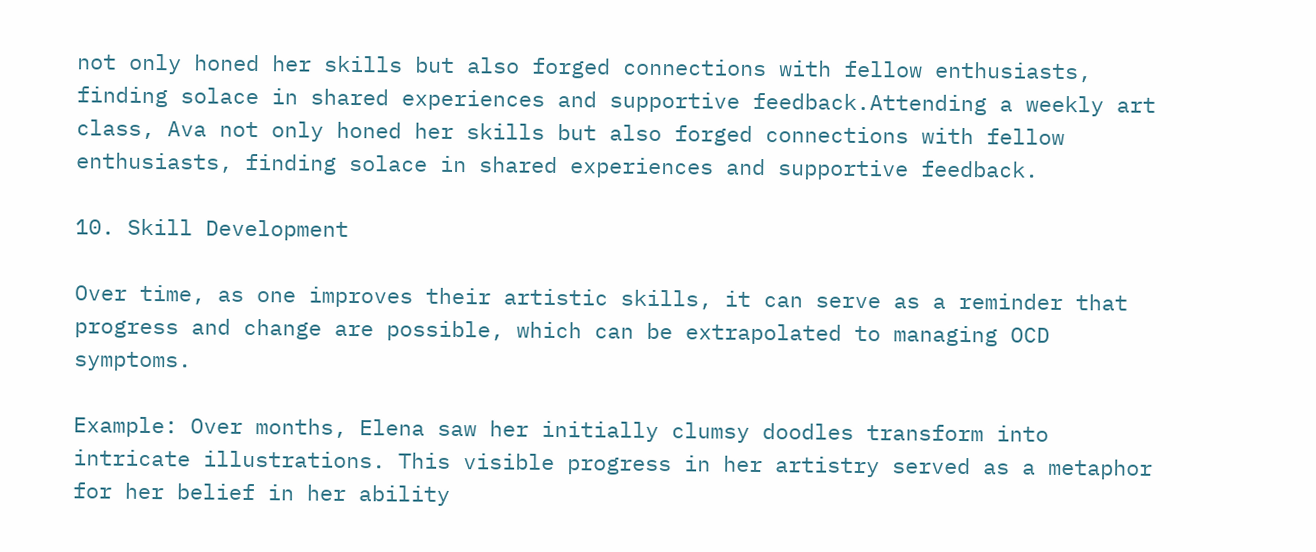not only honed her skills but also forged connections with fellow enthusiasts, finding solace in shared experiences and supportive feedback.Attending a weekly art class, Ava not only honed her skills but also forged connections with fellow enthusiasts, finding solace in shared experiences and supportive feedback.

10. Skill Development

Over time, as one improves their artistic skills, it can serve as a reminder that progress and change are possible, which can be extrapolated to managing OCD symptoms.

Example: Over months, Elena saw her initially clumsy doodles transform into intricate illustrations. This visible progress in her artistry served as a metaphor for her belief in her ability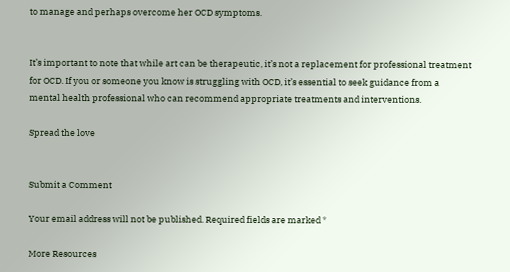to manage and perhaps overcome her OCD symptoms.


It’s important to note that while art can be therapeutic, it’s not a replacement for professional treatment for OCD. If you or someone you know is struggling with OCD, it’s essential to seek guidance from a mental health professional who can recommend appropriate treatments and interventions.

Spread the love


Submit a Comment

Your email address will not be published. Required fields are marked *

More Resources